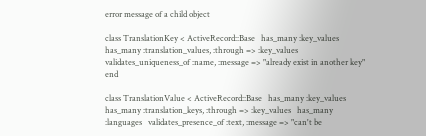error message of a child object

class TranslationKey < ActiveRecord::Base   has_many :key_values   has_many :translation_values, :through => :key_values   validates_uniqueness_of :name, :message => "already exist in another key" end

class TranslationValue < ActiveRecord::Base   has_many :key_values   has_many :translation_keys, :through => :key_values   has_many :languages   validates_presence_of :text, :message => "can't be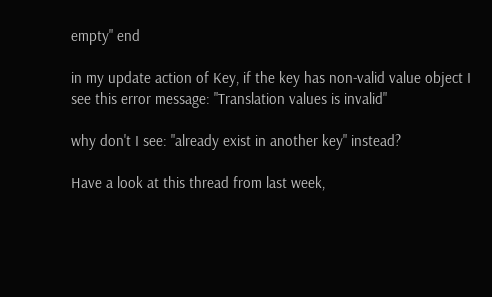empty" end

in my update action of Key, if the key has non-valid value object I see this error message: "Translation values is invalid"

why don't I see: "already exist in another key" instead?

Have a look at this thread from last week,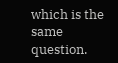which is the same question.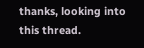thanks, looking into this thread.